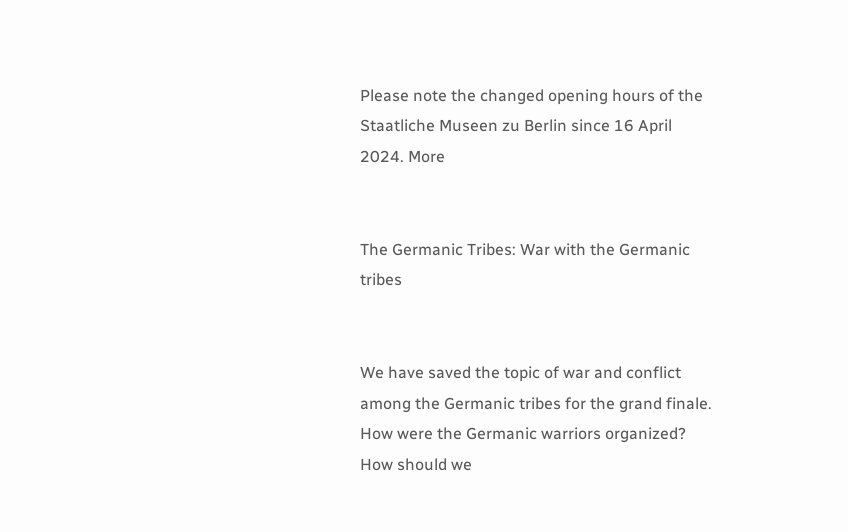Please note the changed opening hours of the Staatliche Museen zu Berlin since 16 April 2024. More


The Germanic Tribes: War with the Germanic tribes


We have saved the topic of war and conflict among the Germanic tribes for the grand finale. How were the Germanic warriors organized? How should we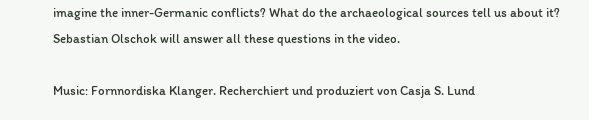imagine the inner-Germanic conflicts? What do the archaeological sources tell us about it? Sebastian Olschok will answer all these questions in the video.

Music: Fornnordiska Klanger. Recherchiert und produziert von Casja S. Lund